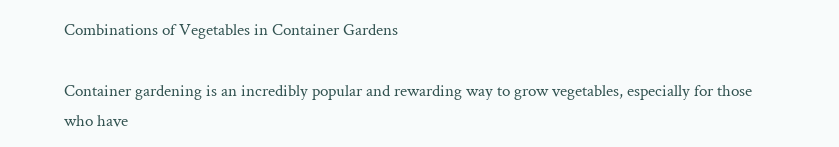Combinations of Vegetables in Container Gardens

Container gardening is an incredibly popular and rewarding way to grow vegetables, especially for those who have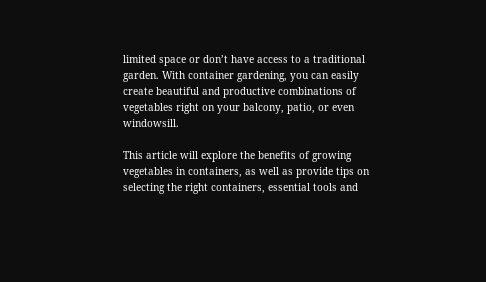limited space or don’t have access to a traditional garden. With container gardening, you can easily create beautiful and productive combinations of vegetables right on your balcony, patio, or even windowsill.

This article will explore the benefits of growing vegetables in containers, as well as provide tips on selecting the right containers, essential tools and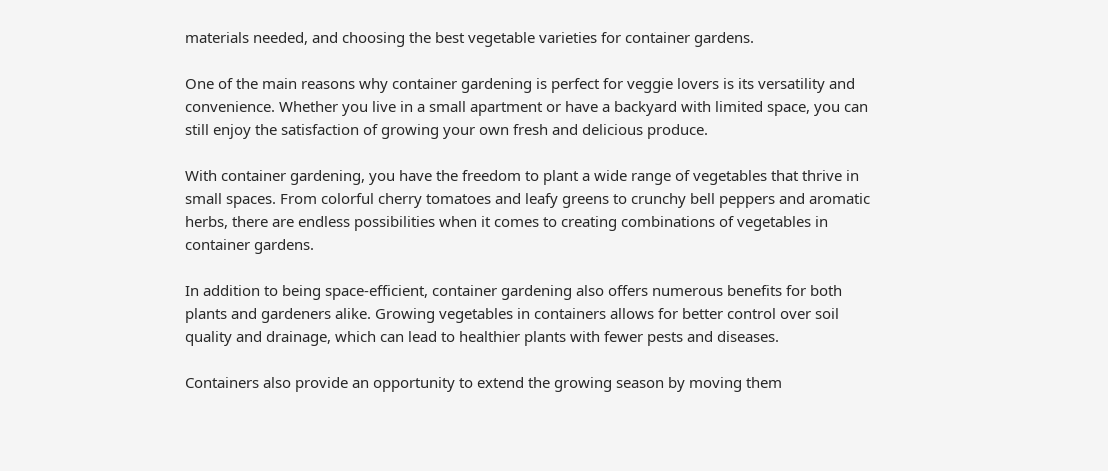materials needed, and choosing the best vegetable varieties for container gardens.

One of the main reasons why container gardening is perfect for veggie lovers is its versatility and convenience. Whether you live in a small apartment or have a backyard with limited space, you can still enjoy the satisfaction of growing your own fresh and delicious produce.

With container gardening, you have the freedom to plant a wide range of vegetables that thrive in small spaces. From colorful cherry tomatoes and leafy greens to crunchy bell peppers and aromatic herbs, there are endless possibilities when it comes to creating combinations of vegetables in container gardens.

In addition to being space-efficient, container gardening also offers numerous benefits for both plants and gardeners alike. Growing vegetables in containers allows for better control over soil quality and drainage, which can lead to healthier plants with fewer pests and diseases.

Containers also provide an opportunity to extend the growing season by moving them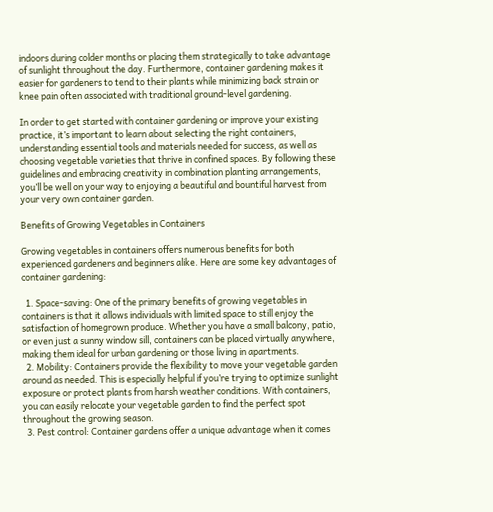indoors during colder months or placing them strategically to take advantage of sunlight throughout the day. Furthermore, container gardening makes it easier for gardeners to tend to their plants while minimizing back strain or knee pain often associated with traditional ground-level gardening.

In order to get started with container gardening or improve your existing practice, it’s important to learn about selecting the right containers, understanding essential tools and materials needed for success, as well as choosing vegetable varieties that thrive in confined spaces. By following these guidelines and embracing creativity in combination planting arrangements, you’ll be well on your way to enjoying a beautiful and bountiful harvest from your very own container garden.

Benefits of Growing Vegetables in Containers

Growing vegetables in containers offers numerous benefits for both experienced gardeners and beginners alike. Here are some key advantages of container gardening:

  1. Space-saving: One of the primary benefits of growing vegetables in containers is that it allows individuals with limited space to still enjoy the satisfaction of homegrown produce. Whether you have a small balcony, patio, or even just a sunny window sill, containers can be placed virtually anywhere, making them ideal for urban gardening or those living in apartments.
  2. Mobility: Containers provide the flexibility to move your vegetable garden around as needed. This is especially helpful if you’re trying to optimize sunlight exposure or protect plants from harsh weather conditions. With containers, you can easily relocate your vegetable garden to find the perfect spot throughout the growing season.
  3. Pest control: Container gardens offer a unique advantage when it comes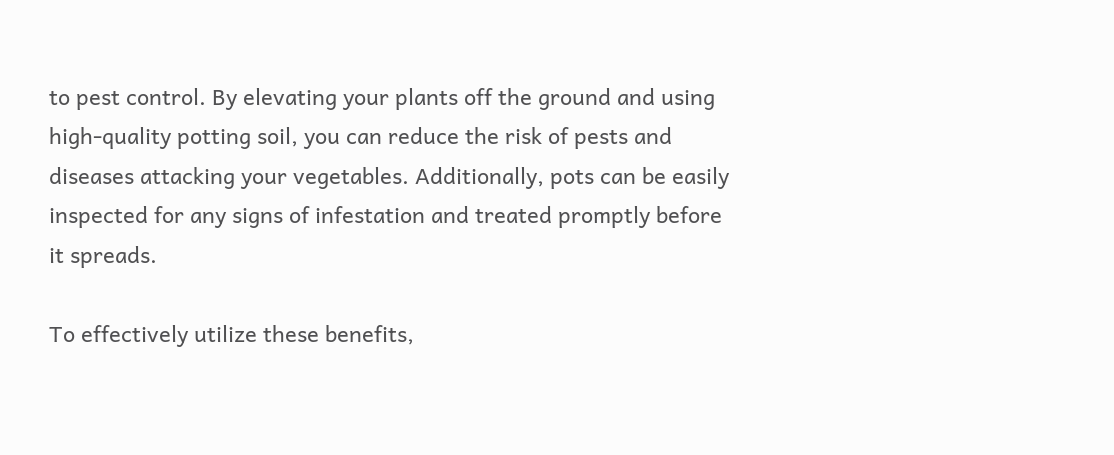to pest control. By elevating your plants off the ground and using high-quality potting soil, you can reduce the risk of pests and diseases attacking your vegetables. Additionally, pots can be easily inspected for any signs of infestation and treated promptly before it spreads.

To effectively utilize these benefits,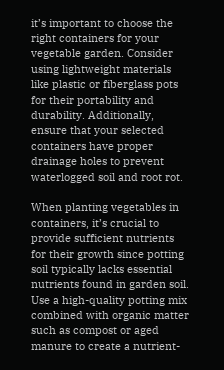it’s important to choose the right containers for your vegetable garden. Consider using lightweight materials like plastic or fiberglass pots for their portability and durability. Additionally, ensure that your selected containers have proper drainage holes to prevent waterlogged soil and root rot.

When planting vegetables in containers, it’s crucial to provide sufficient nutrients for their growth since potting soil typically lacks essential nutrients found in garden soil. Use a high-quality potting mix combined with organic matter such as compost or aged manure to create a nutrient-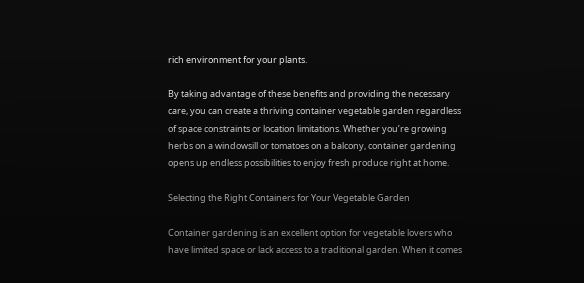rich environment for your plants.

By taking advantage of these benefits and providing the necessary care, you can create a thriving container vegetable garden regardless of space constraints or location limitations. Whether you’re growing herbs on a windowsill or tomatoes on a balcony, container gardening opens up endless possibilities to enjoy fresh produce right at home.

Selecting the Right Containers for Your Vegetable Garden

Container gardening is an excellent option for vegetable lovers who have limited space or lack access to a traditional garden. When it comes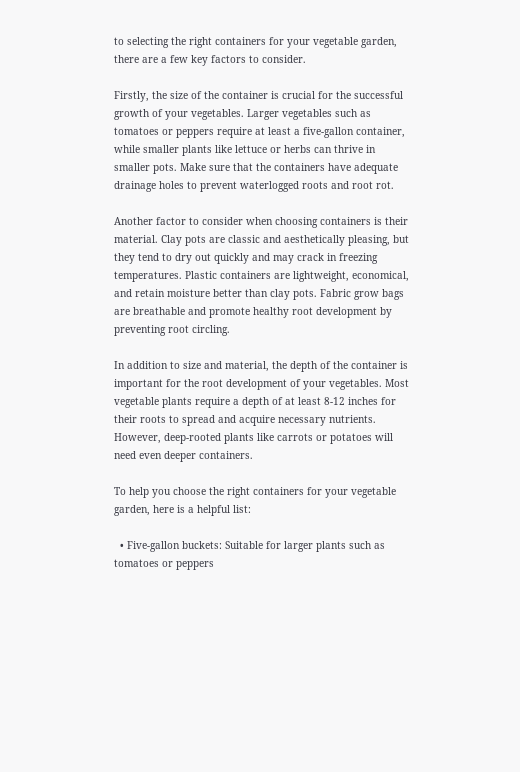to selecting the right containers for your vegetable garden, there are a few key factors to consider.

Firstly, the size of the container is crucial for the successful growth of your vegetables. Larger vegetables such as tomatoes or peppers require at least a five-gallon container, while smaller plants like lettuce or herbs can thrive in smaller pots. Make sure that the containers have adequate drainage holes to prevent waterlogged roots and root rot.

Another factor to consider when choosing containers is their material. Clay pots are classic and aesthetically pleasing, but they tend to dry out quickly and may crack in freezing temperatures. Plastic containers are lightweight, economical, and retain moisture better than clay pots. Fabric grow bags are breathable and promote healthy root development by preventing root circling.

In addition to size and material, the depth of the container is important for the root development of your vegetables. Most vegetable plants require a depth of at least 8-12 inches for their roots to spread and acquire necessary nutrients. However, deep-rooted plants like carrots or potatoes will need even deeper containers.

To help you choose the right containers for your vegetable garden, here is a helpful list:

  • Five-gallon buckets: Suitable for larger plants such as tomatoes or peppers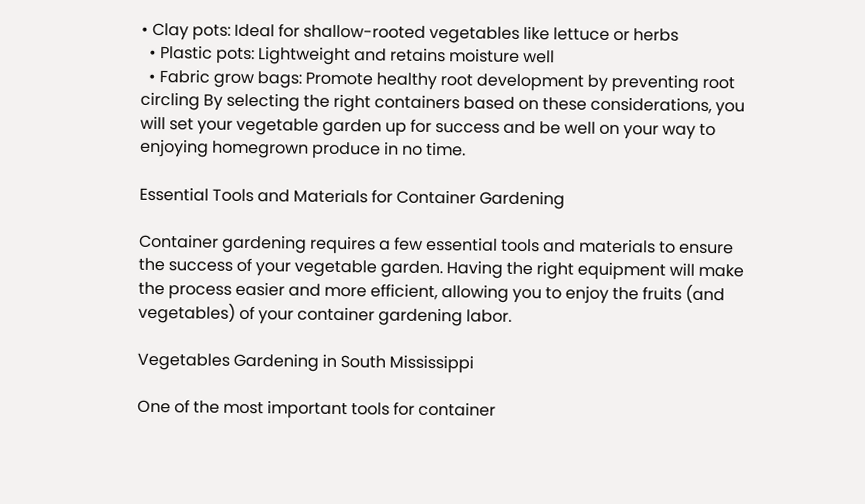• Clay pots: Ideal for shallow-rooted vegetables like lettuce or herbs
  • Plastic pots: Lightweight and retains moisture well
  • Fabric grow bags: Promote healthy root development by preventing root circling By selecting the right containers based on these considerations, you will set your vegetable garden up for success and be well on your way to enjoying homegrown produce in no time.

Essential Tools and Materials for Container Gardening

Container gardening requires a few essential tools and materials to ensure the success of your vegetable garden. Having the right equipment will make the process easier and more efficient, allowing you to enjoy the fruits (and vegetables) of your container gardening labor.

Vegetables Gardening in South Mississippi

One of the most important tools for container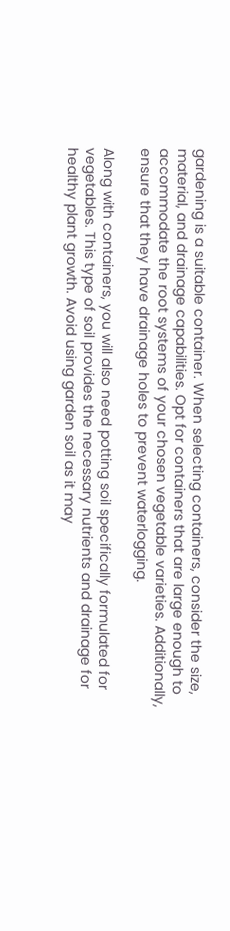gardening is a suitable container. When selecting containers, consider the size, material, and drainage capabilities. Opt for containers that are large enough to accommodate the root systems of your chosen vegetable varieties. Additionally, ensure that they have drainage holes to prevent waterlogging.

Along with containers, you will also need potting soil specifically formulated for vegetables. This type of soil provides the necessary nutrients and drainage for healthy plant growth. Avoid using garden soil as it may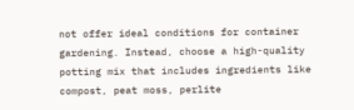not offer ideal conditions for container gardening. Instead, choose a high-quality potting mix that includes ingredients like compost, peat moss, perlite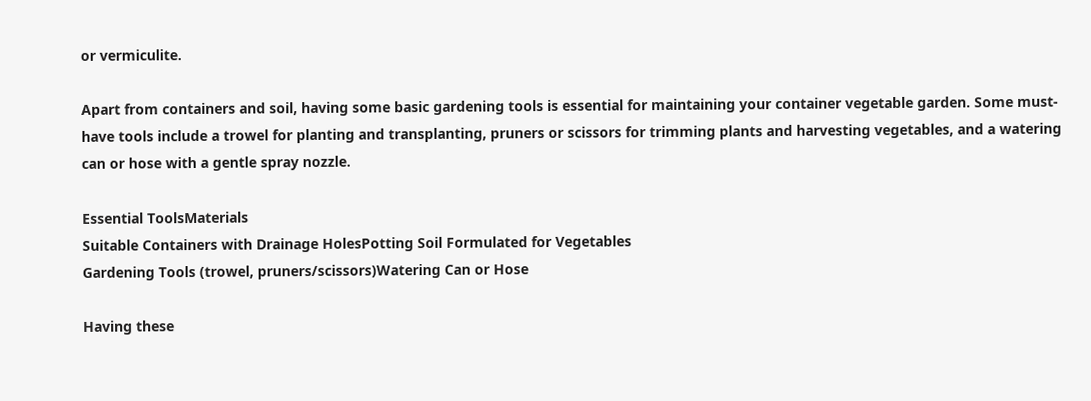or vermiculite.

Apart from containers and soil, having some basic gardening tools is essential for maintaining your container vegetable garden. Some must-have tools include a trowel for planting and transplanting, pruners or scissors for trimming plants and harvesting vegetables, and a watering can or hose with a gentle spray nozzle.

Essential ToolsMaterials
Suitable Containers with Drainage HolesPotting Soil Formulated for Vegetables
Gardening Tools (trowel, pruners/scissors)Watering Can or Hose

Having these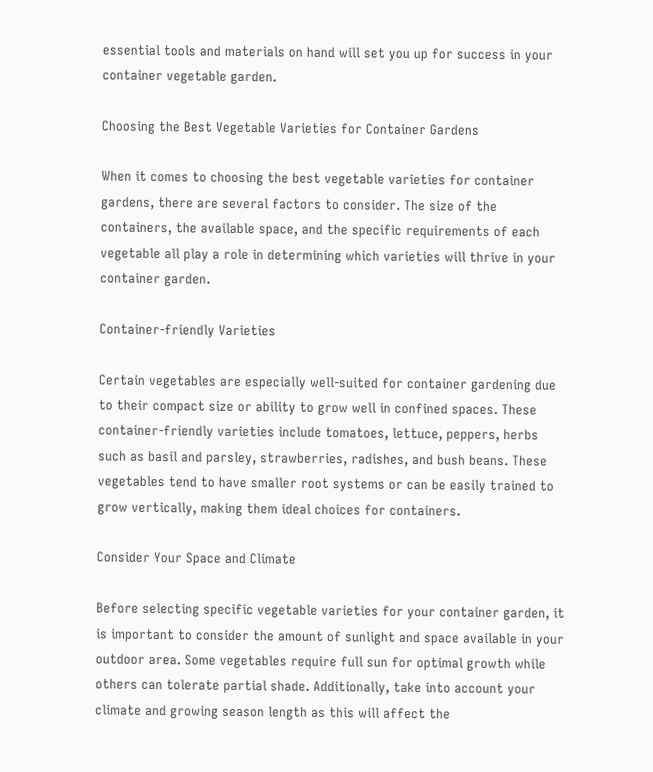essential tools and materials on hand will set you up for success in your container vegetable garden.

Choosing the Best Vegetable Varieties for Container Gardens

When it comes to choosing the best vegetable varieties for container gardens, there are several factors to consider. The size of the containers, the available space, and the specific requirements of each vegetable all play a role in determining which varieties will thrive in your container garden.

Container-friendly Varieties

Certain vegetables are especially well-suited for container gardening due to their compact size or ability to grow well in confined spaces. These container-friendly varieties include tomatoes, lettuce, peppers, herbs such as basil and parsley, strawberries, radishes, and bush beans. These vegetables tend to have smaller root systems or can be easily trained to grow vertically, making them ideal choices for containers.

Consider Your Space and Climate

Before selecting specific vegetable varieties for your container garden, it is important to consider the amount of sunlight and space available in your outdoor area. Some vegetables require full sun for optimal growth while others can tolerate partial shade. Additionally, take into account your climate and growing season length as this will affect the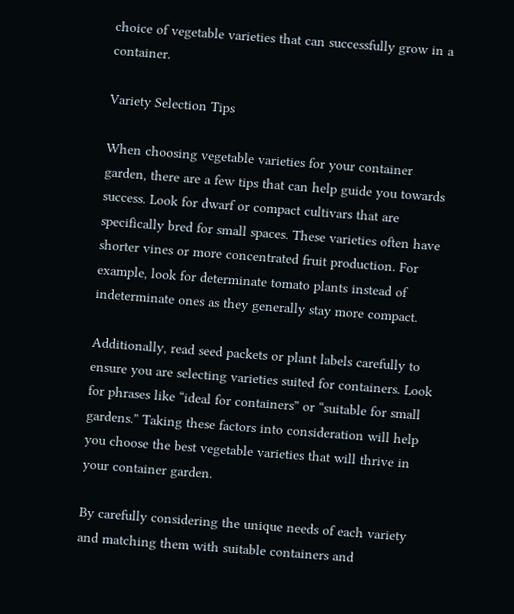choice of vegetable varieties that can successfully grow in a container.

Variety Selection Tips

When choosing vegetable varieties for your container garden, there are a few tips that can help guide you towards success. Look for dwarf or compact cultivars that are specifically bred for small spaces. These varieties often have shorter vines or more concentrated fruit production. For example, look for determinate tomato plants instead of indeterminate ones as they generally stay more compact.

Additionally, read seed packets or plant labels carefully to ensure you are selecting varieties suited for containers. Look for phrases like “ideal for containers” or “suitable for small gardens.” Taking these factors into consideration will help you choose the best vegetable varieties that will thrive in your container garden.

By carefully considering the unique needs of each variety and matching them with suitable containers and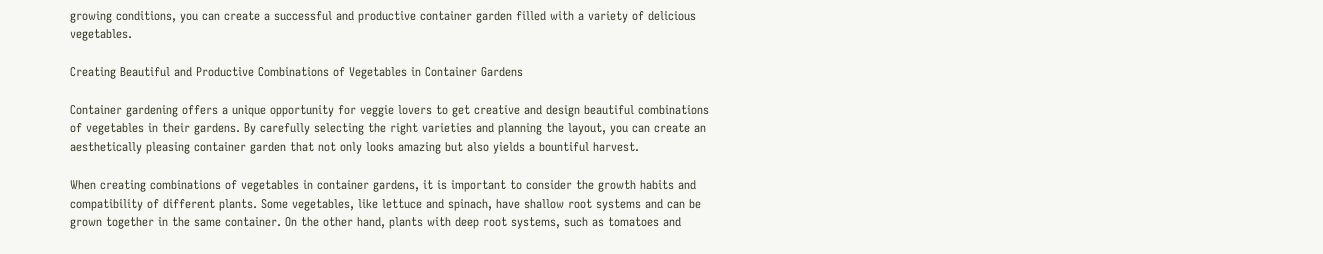growing conditions, you can create a successful and productive container garden filled with a variety of delicious vegetables.

Creating Beautiful and Productive Combinations of Vegetables in Container Gardens

Container gardening offers a unique opportunity for veggie lovers to get creative and design beautiful combinations of vegetables in their gardens. By carefully selecting the right varieties and planning the layout, you can create an aesthetically pleasing container garden that not only looks amazing but also yields a bountiful harvest.

When creating combinations of vegetables in container gardens, it is important to consider the growth habits and compatibility of different plants. Some vegetables, like lettuce and spinach, have shallow root systems and can be grown together in the same container. On the other hand, plants with deep root systems, such as tomatoes and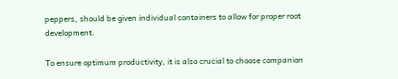peppers, should be given individual containers to allow for proper root development.

To ensure optimum productivity, it is also crucial to choose companion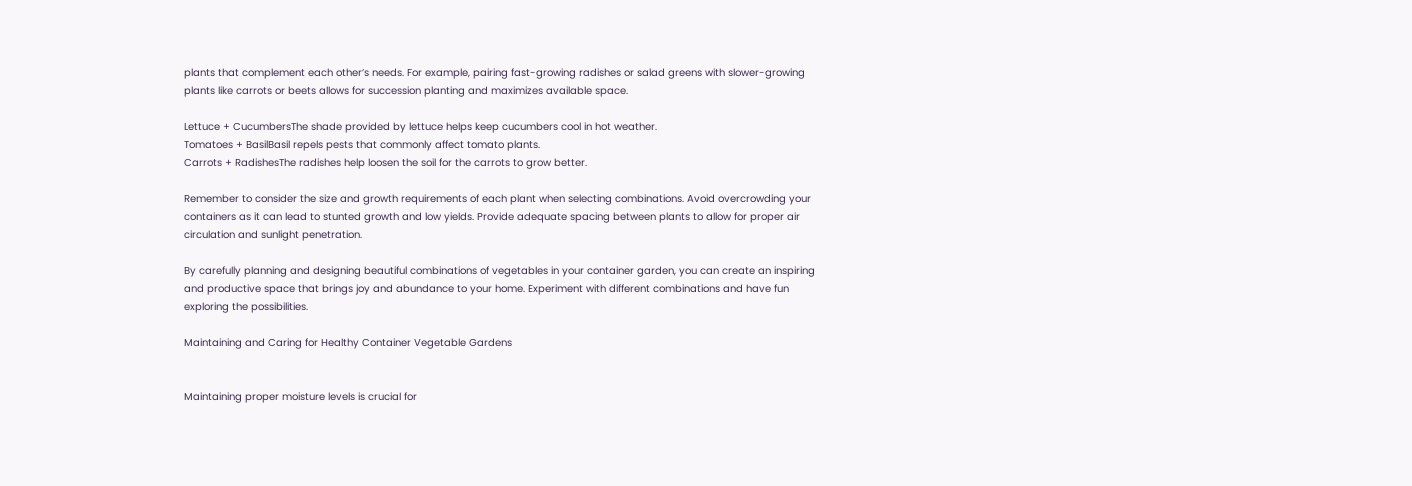plants that complement each other’s needs. For example, pairing fast-growing radishes or salad greens with slower-growing plants like carrots or beets allows for succession planting and maximizes available space.

Lettuce + CucumbersThe shade provided by lettuce helps keep cucumbers cool in hot weather.
Tomatoes + BasilBasil repels pests that commonly affect tomato plants.
Carrots + RadishesThe radishes help loosen the soil for the carrots to grow better.

Remember to consider the size and growth requirements of each plant when selecting combinations. Avoid overcrowding your containers as it can lead to stunted growth and low yields. Provide adequate spacing between plants to allow for proper air circulation and sunlight penetration.

By carefully planning and designing beautiful combinations of vegetables in your container garden, you can create an inspiring and productive space that brings joy and abundance to your home. Experiment with different combinations and have fun exploring the possibilities.

Maintaining and Caring for Healthy Container Vegetable Gardens


Maintaining proper moisture levels is crucial for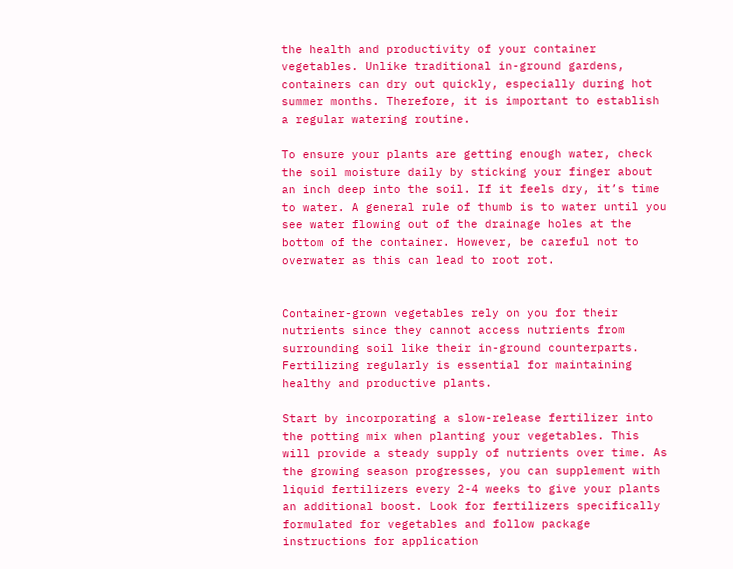the health and productivity of your container vegetables. Unlike traditional in-ground gardens, containers can dry out quickly, especially during hot summer months. Therefore, it is important to establish a regular watering routine.

To ensure your plants are getting enough water, check the soil moisture daily by sticking your finger about an inch deep into the soil. If it feels dry, it’s time to water. A general rule of thumb is to water until you see water flowing out of the drainage holes at the bottom of the container. However, be careful not to overwater as this can lead to root rot.


Container-grown vegetables rely on you for their nutrients since they cannot access nutrients from surrounding soil like their in-ground counterparts. Fertilizing regularly is essential for maintaining healthy and productive plants.

Start by incorporating a slow-release fertilizer into the potting mix when planting your vegetables. This will provide a steady supply of nutrients over time. As the growing season progresses, you can supplement with liquid fertilizers every 2-4 weeks to give your plants an additional boost. Look for fertilizers specifically formulated for vegetables and follow package instructions for application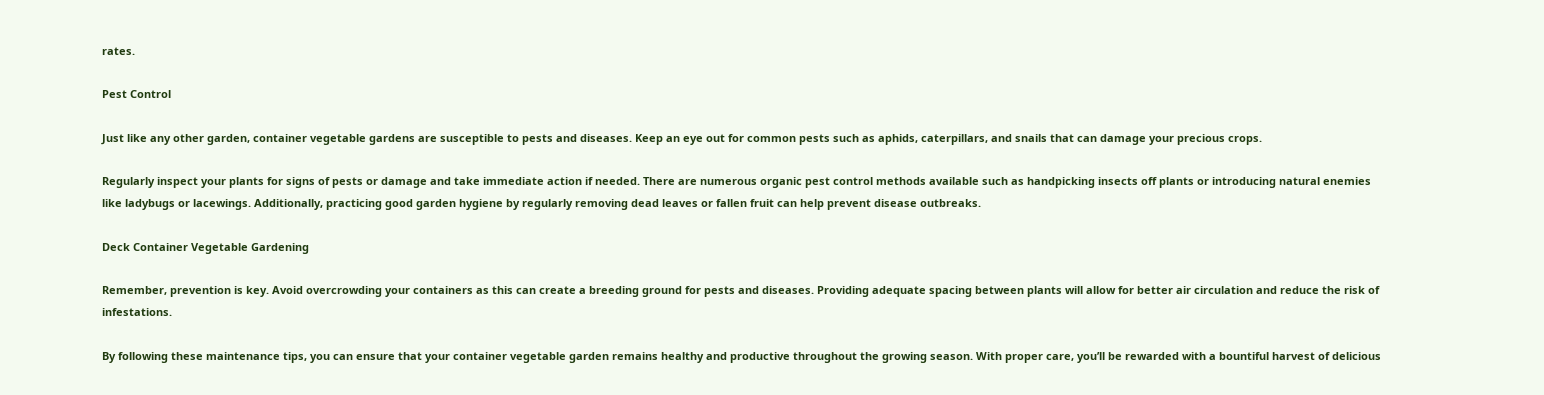rates.

Pest Control

Just like any other garden, container vegetable gardens are susceptible to pests and diseases. Keep an eye out for common pests such as aphids, caterpillars, and snails that can damage your precious crops.

Regularly inspect your plants for signs of pests or damage and take immediate action if needed. There are numerous organic pest control methods available such as handpicking insects off plants or introducing natural enemies like ladybugs or lacewings. Additionally, practicing good garden hygiene by regularly removing dead leaves or fallen fruit can help prevent disease outbreaks.

Deck Container Vegetable Gardening

Remember, prevention is key. Avoid overcrowding your containers as this can create a breeding ground for pests and diseases. Providing adequate spacing between plants will allow for better air circulation and reduce the risk of infestations.

By following these maintenance tips, you can ensure that your container vegetable garden remains healthy and productive throughout the growing season. With proper care, you’ll be rewarded with a bountiful harvest of delicious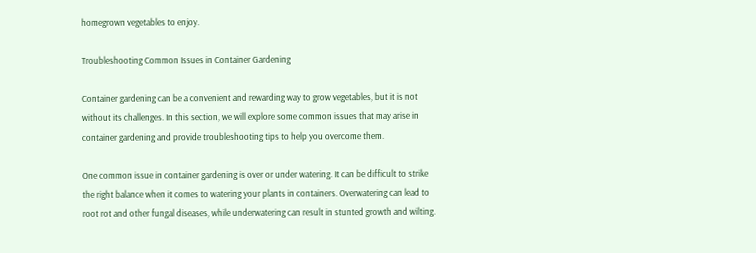homegrown vegetables to enjoy.

Troubleshooting Common Issues in Container Gardening

Container gardening can be a convenient and rewarding way to grow vegetables, but it is not without its challenges. In this section, we will explore some common issues that may arise in container gardening and provide troubleshooting tips to help you overcome them.

One common issue in container gardening is over or under watering. It can be difficult to strike the right balance when it comes to watering your plants in containers. Overwatering can lead to root rot and other fungal diseases, while underwatering can result in stunted growth and wilting.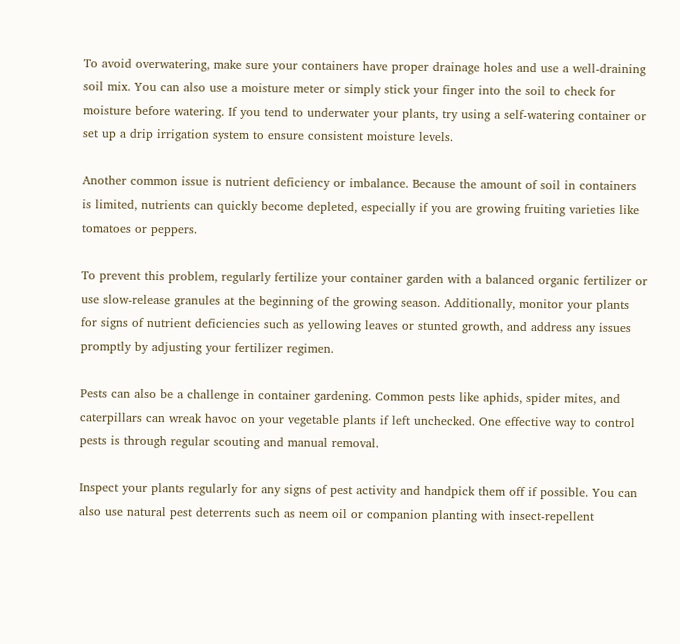To avoid overwatering, make sure your containers have proper drainage holes and use a well-draining soil mix. You can also use a moisture meter or simply stick your finger into the soil to check for moisture before watering. If you tend to underwater your plants, try using a self-watering container or set up a drip irrigation system to ensure consistent moisture levels.

Another common issue is nutrient deficiency or imbalance. Because the amount of soil in containers is limited, nutrients can quickly become depleted, especially if you are growing fruiting varieties like tomatoes or peppers.

To prevent this problem, regularly fertilize your container garden with a balanced organic fertilizer or use slow-release granules at the beginning of the growing season. Additionally, monitor your plants for signs of nutrient deficiencies such as yellowing leaves or stunted growth, and address any issues promptly by adjusting your fertilizer regimen.

Pests can also be a challenge in container gardening. Common pests like aphids, spider mites, and caterpillars can wreak havoc on your vegetable plants if left unchecked. One effective way to control pests is through regular scouting and manual removal.

Inspect your plants regularly for any signs of pest activity and handpick them off if possible. You can also use natural pest deterrents such as neem oil or companion planting with insect-repellent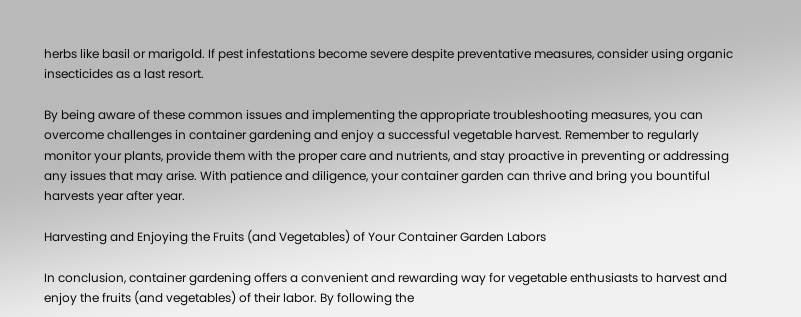herbs like basil or marigold. If pest infestations become severe despite preventative measures, consider using organic insecticides as a last resort.

By being aware of these common issues and implementing the appropriate troubleshooting measures, you can overcome challenges in container gardening and enjoy a successful vegetable harvest. Remember to regularly monitor your plants, provide them with the proper care and nutrients, and stay proactive in preventing or addressing any issues that may arise. With patience and diligence, your container garden can thrive and bring you bountiful harvests year after year.

Harvesting and Enjoying the Fruits (and Vegetables) of Your Container Garden Labors

In conclusion, container gardening offers a convenient and rewarding way for vegetable enthusiasts to harvest and enjoy the fruits (and vegetables) of their labor. By following the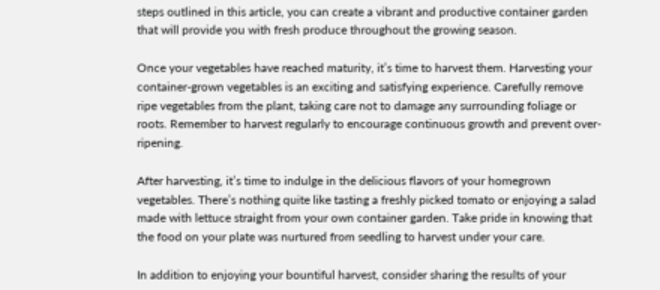steps outlined in this article, you can create a vibrant and productive container garden that will provide you with fresh produce throughout the growing season.

Once your vegetables have reached maturity, it’s time to harvest them. Harvesting your container-grown vegetables is an exciting and satisfying experience. Carefully remove ripe vegetables from the plant, taking care not to damage any surrounding foliage or roots. Remember to harvest regularly to encourage continuous growth and prevent over-ripening.

After harvesting, it’s time to indulge in the delicious flavors of your homegrown vegetables. There’s nothing quite like tasting a freshly picked tomato or enjoying a salad made with lettuce straight from your own container garden. Take pride in knowing that the food on your plate was nurtured from seedling to harvest under your care.

In addition to enjoying your bountiful harvest, consider sharing the results of your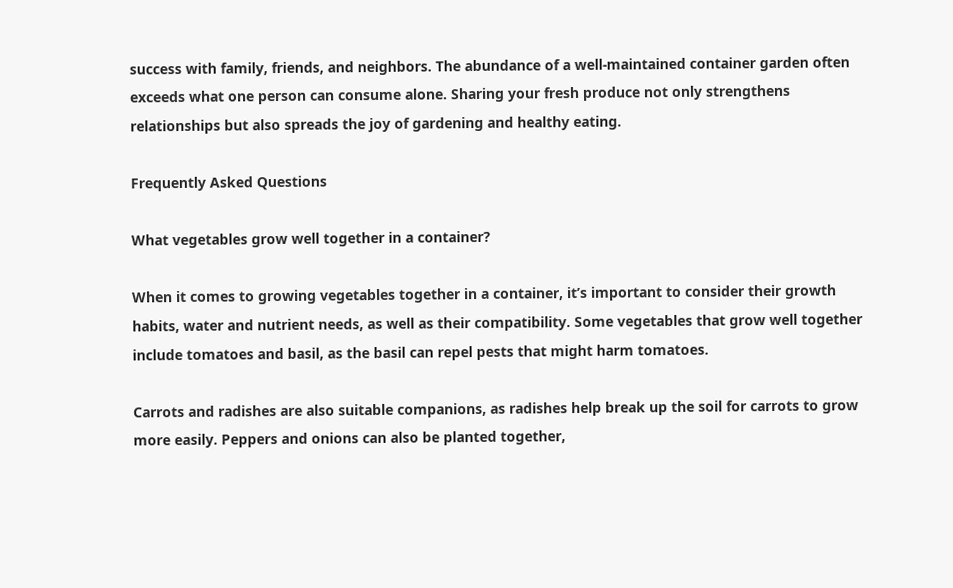success with family, friends, and neighbors. The abundance of a well-maintained container garden often exceeds what one person can consume alone. Sharing your fresh produce not only strengthens relationships but also spreads the joy of gardening and healthy eating.

Frequently Asked Questions

What vegetables grow well together in a container?

When it comes to growing vegetables together in a container, it’s important to consider their growth habits, water and nutrient needs, as well as their compatibility. Some vegetables that grow well together include tomatoes and basil, as the basil can repel pests that might harm tomatoes.

Carrots and radishes are also suitable companions, as radishes help break up the soil for carrots to grow more easily. Peppers and onions can also be planted together,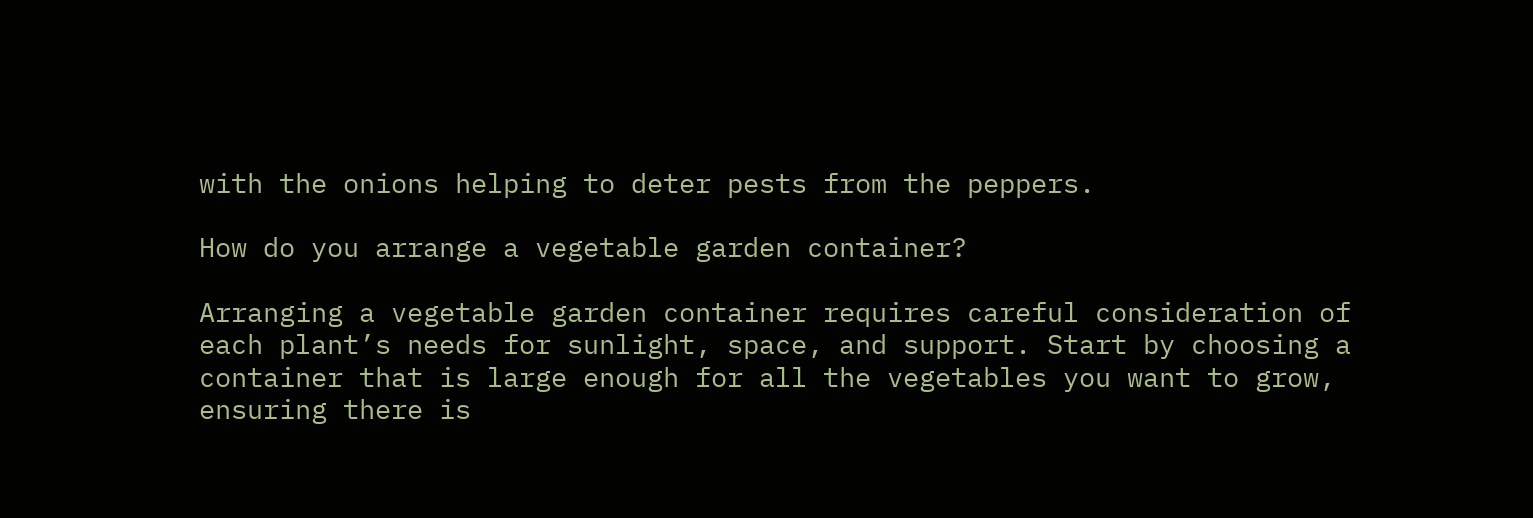with the onions helping to deter pests from the peppers.

How do you arrange a vegetable garden container?

Arranging a vegetable garden container requires careful consideration of each plant’s needs for sunlight, space, and support. Start by choosing a container that is large enough for all the vegetables you want to grow, ensuring there is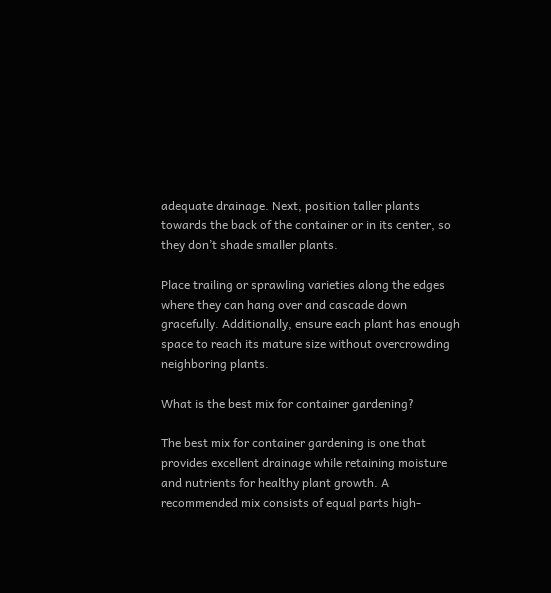adequate drainage. Next, position taller plants towards the back of the container or in its center, so they don’t shade smaller plants.

Place trailing or sprawling varieties along the edges where they can hang over and cascade down gracefully. Additionally, ensure each plant has enough space to reach its mature size without overcrowding neighboring plants.

What is the best mix for container gardening?

The best mix for container gardening is one that provides excellent drainage while retaining moisture and nutrients for healthy plant growth. A recommended mix consists of equal parts high-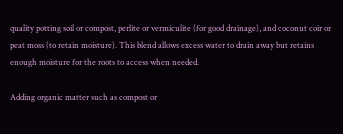quality potting soil or compost, perlite or vermiculite (for good drainage), and coconut coir or peat moss (to retain moisture). This blend allows excess water to drain away but retains enough moisture for the roots to access when needed.

Adding organic matter such as compost or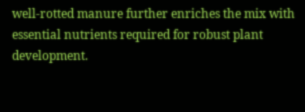well-rotted manure further enriches the mix with essential nutrients required for robust plant development.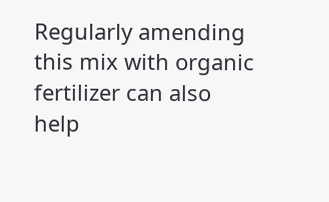Regularly amending this mix with organic fertilizer can also help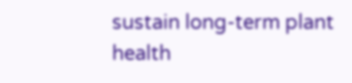sustain long-term plant health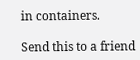in containers.

Send this to a friend